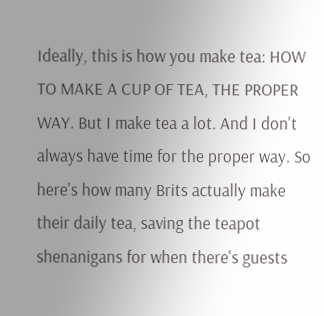Ideally, this is how you make tea: HOW TO MAKE A CUP OF TEA, THE PROPER  WAY. But I make tea a lot. And I don't always have time for the proper way. So here's how many Brits actually make their daily tea, saving the teapot shenanigans for when there's guests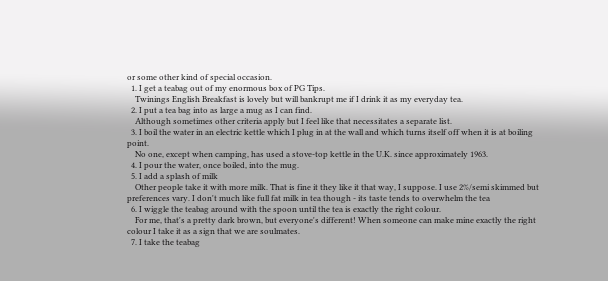or some other kind of special occasion.
  1. I get a teabag out of my enormous box of PG Tips.
    Twinings English Breakfast is lovely but will bankrupt me if I drink it as my everyday tea.
  2. I put a tea bag into as large a mug as I can find.
    Although sometimes other criteria apply but I feel like that necessitates a separate list.
  3. I boil the water in an electric kettle which I plug in at the wall and which turns itself off when it is at boiling point.
    No one, except when camping, has used a stove-top kettle in the U.K. since approximately 1963.
  4. I pour the water, once boiled, into the mug.
  5. I add a splash of milk
    Other people take it with more milk. That is fine it they like it that way, I suppose. I use 2%/semi skimmed but preferences vary. I don't much like full fat milk in tea though - its taste tends to overwhelm the tea
  6. I wiggle the teabag around with the spoon until the tea is exactly the right colour.
    For me, that's a pretty dark brown, but everyone's different! When someone can make mine exactly the right colour I take it as a sign that we are soulmates.
  7. I take the teabag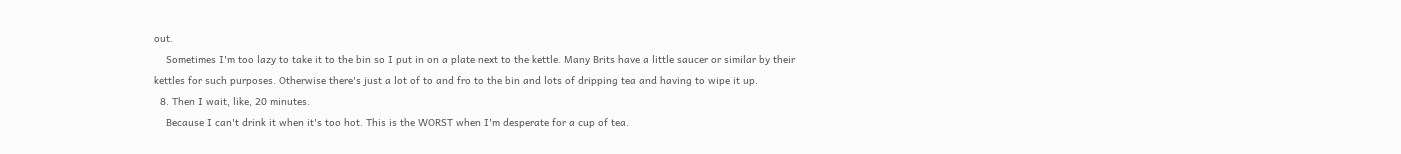out.
    Sometimes I'm too lazy to take it to the bin so I put in on a plate next to the kettle. Many Brits have a little saucer or similar by their kettles for such purposes. Otherwise there's just a lot of to and fro to the bin and lots of dripping tea and having to wipe it up.
  8. Then I wait, like, 20 minutes.
    Because I can't drink it when it's too hot. This is the WORST when I'm desperate for a cup of tea.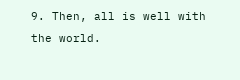9. Then, all is well with the world.